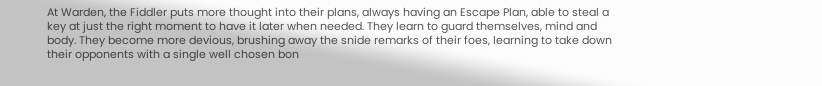At Warden, the Fiddler puts more thought into their plans, always having an Escape Plan, able to steal a key at just the right moment to have it later when needed. They learn to guard themselves, mind and body. They become more devious, brushing away the snide remarks of their foes, learning to take down their opponents with a single well chosen bon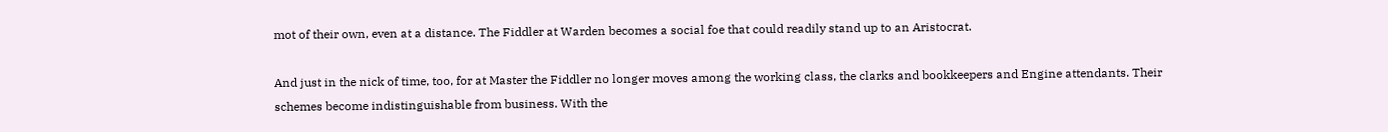mot of their own, even at a distance. The Fiddler at Warden becomes a social foe that could readily stand up to an Aristocrat.

And just in the nick of time, too, for at Master the Fiddler no longer moves among the working class, the clarks and bookkeepers and Engine attendants. Their schemes become indistinguishable from business. With the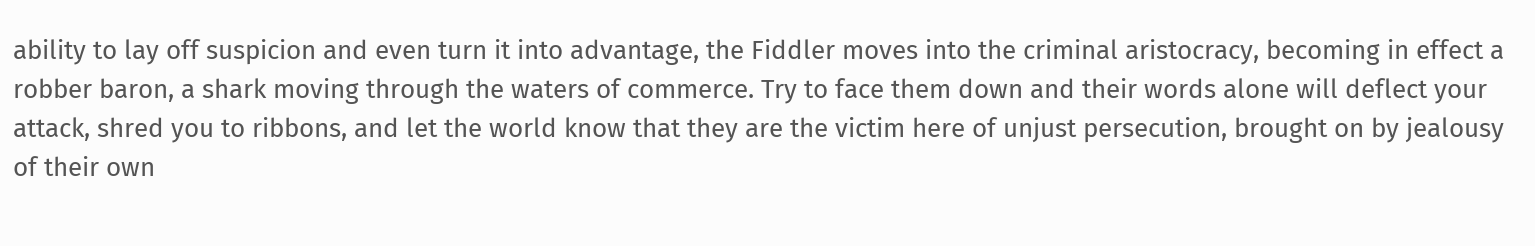ability to lay off suspicion and even turn it into advantage, the Fiddler moves into the criminal aristocracy, becoming in effect a robber baron, a shark moving through the waters of commerce. Try to face them down and their words alone will deflect your attack, shred you to ribbons, and let the world know that they are the victim here of unjust persecution, brought on by jealousy of their own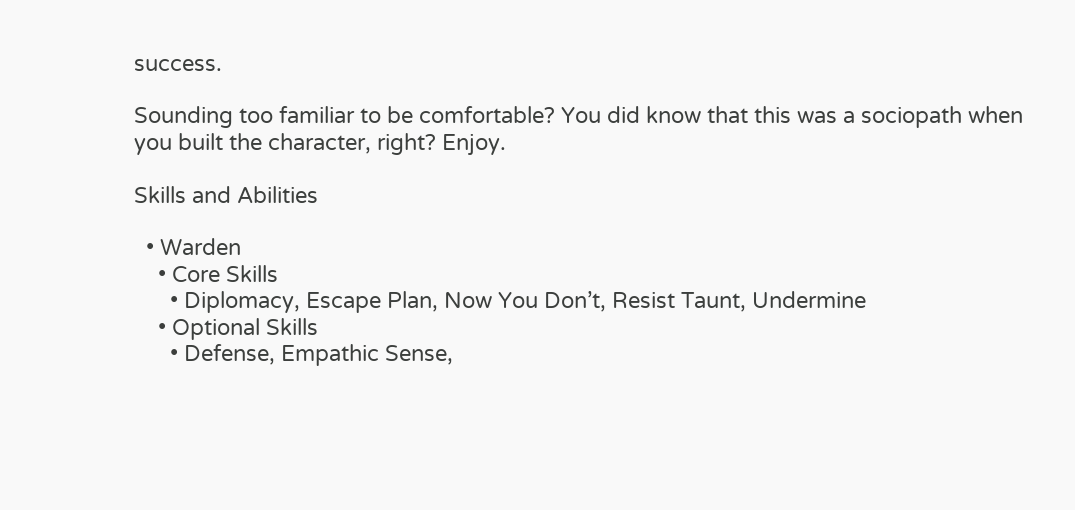success.

Sounding too familiar to be comfortable? You did know that this was a sociopath when you built the character, right? Enjoy.

Skills and Abilities

  • Warden
    • Core Skills
      • Diplomacy, Escape Plan, Now You Don’t, Resist Taunt, Undermine
    • Optional Skills
      • Defense, Empathic Sense,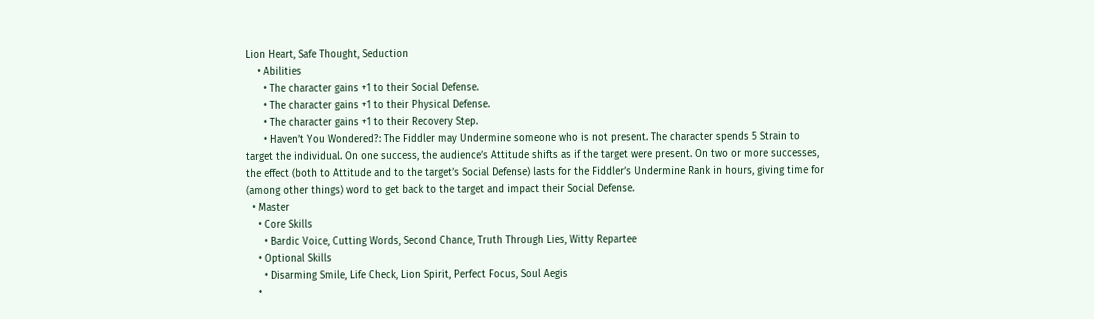Lion Heart, Safe Thought, Seduction
    • Abilities
      • The character gains +1 to their Social Defense.
      • The character gains +1 to their Physical Defense.
      • The character gains +1 to their Recovery Step.
      • Haven’t You Wondered?: The Fiddler may Undermine someone who is not present. The character spends 5 Strain to target the individual. On one success, the audience’s Attitude shifts as if the target were present. On two or more successes, the effect (both to Attitude and to the target’s Social Defense) lasts for the Fiddler’s Undermine Rank in hours, giving time for (among other things) word to get back to the target and impact their Social Defense.
  • Master
    • Core Skills
      • Bardic Voice, Cutting Words, Second Chance, Truth Through Lies, Witty Repartee
    • Optional Skills
      • Disarming Smile, Life Check, Lion Spirit, Perfect Focus, Soul Aegis
    •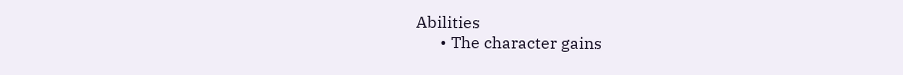Abilities
      • The character gains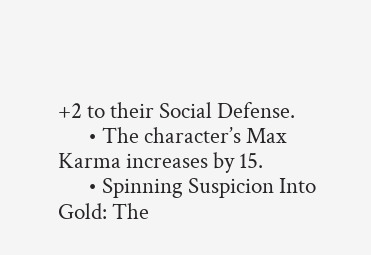+2 to their Social Defense.
      • The character’s Max Karma increases by 15.
      • Spinning Suspicion Into Gold: The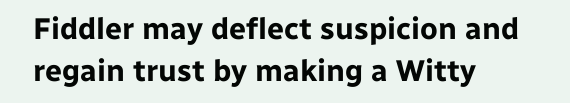Fiddler may deflect suspicion and regain trust by making a Witty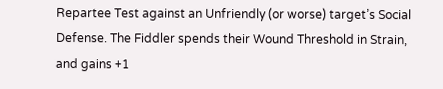Repartee Test against an Unfriendly (or worse) target’s Social Defense. The Fiddler spends their Wound Threshold in Strain, and gains +1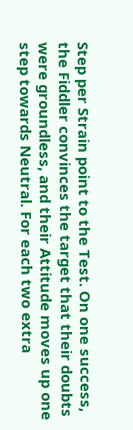Step per Strain point to the Test. On one success, the Fiddler convinces the target that their doubts were groundless, and their Attitude moves up one step towards Neutral. For each two extra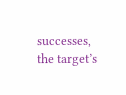successes, the target’s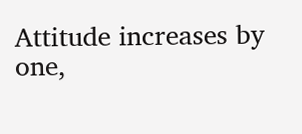Attitude increases by one,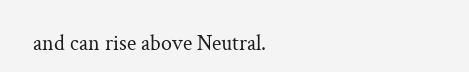and can rise above Neutral.